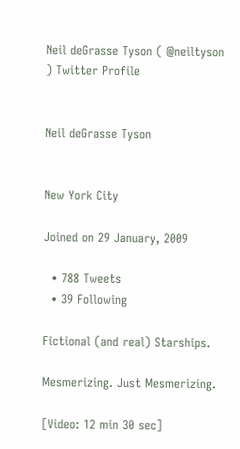Neil deGrasse Tyson ( @neiltyson ) Twitter Profile


Neil deGrasse Tyson


New York City

Joined on 29 January, 2009

  • 788 Tweets
  • 39 Following

Fictional (and real) Starships.

Mesmerizing. Just Mesmerizing.

[Video: 12 min 30 sec]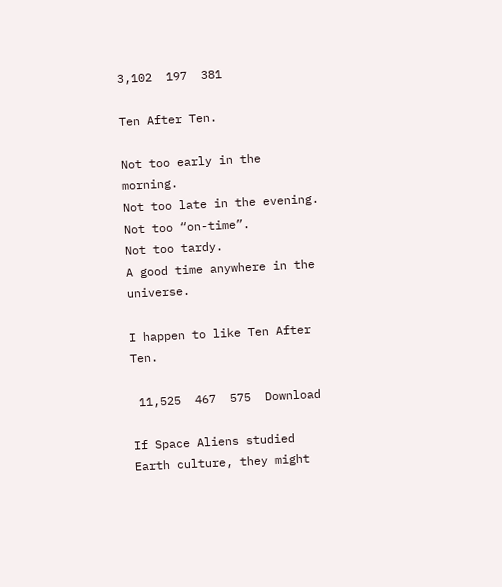3,102  197  381

Ten After Ten.

Not too early in the morning.
Not too late in the evening.
Not too “on-time”.
Not too tardy.
A good time anywhere in the universe.

I happen to like Ten After Ten.

 11,525  467  575  Download

If Space Aliens studied Earth culture, they might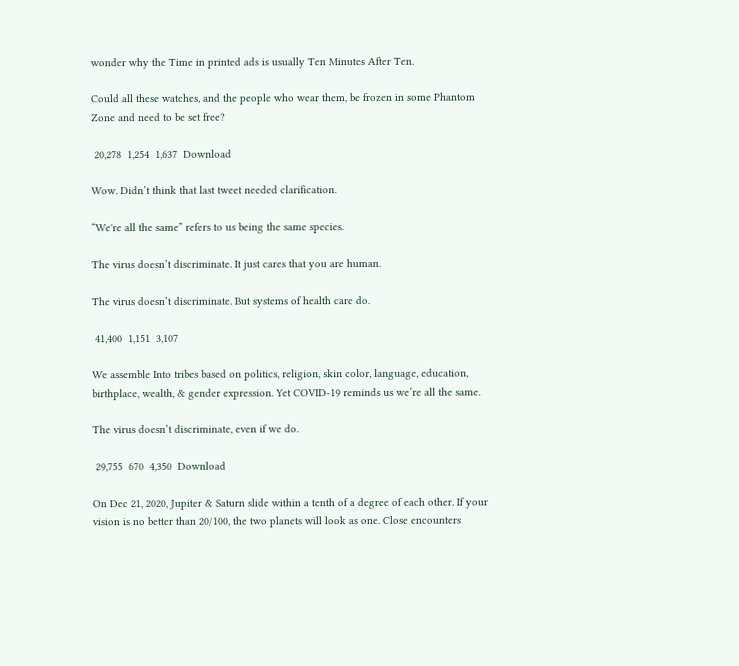wonder why the Time in printed ads is usually Ten Minutes After Ten.

Could all these watches, and the people who wear them, be frozen in some Phantom Zone and need to be set free?

 20,278  1,254  1,637  Download

Wow. Didn’t think that last tweet needed clarification.

“We're all the same” refers to us being the same species.

The virus doesn’t discriminate. It just cares that you are human.

The virus doesn’t discriminate. But systems of health care do.

 41,400  1,151  3,107

We assemble Into tribes based on politics, religion, skin color, language, education, birthplace, wealth, & gender expression. Yet COVID-19 reminds us we’re all the same.

The virus doesn’t discriminate, even if we do.

 29,755  670  4,350  Download

On Dec 21, 2020, Jupiter & Saturn slide within a tenth of a degree of each other. If your vision is no better than 20/100, the two planets will look as one. Close encounters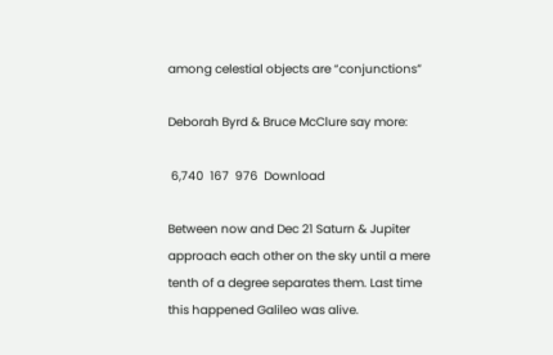among celestial objects are “conjunctions”

Deborah Byrd & Bruce McClure say more:

 6,740  167  976  Download

Between now and Dec 21 Saturn & Jupiter approach each other on the sky until a mere tenth of a degree separates them. Last time this happened Galileo was alive.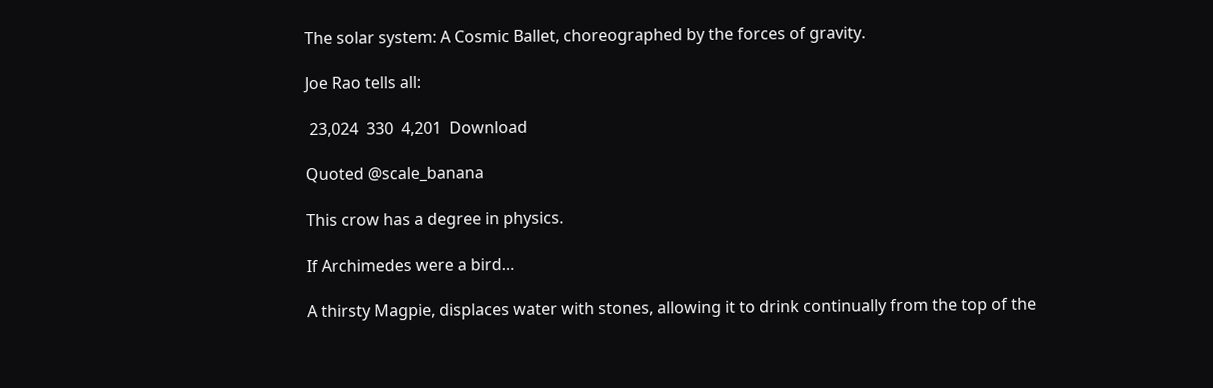The solar system: A Cosmic Ballet, choreographed by the forces of gravity.

Joe Rao tells all:

 23,024  330  4,201  Download

Quoted @scale_banana

This crow has a degree in physics.

If Archimedes were a bird…

A thirsty Magpie, displaces water with stones, allowing it to drink continually from the top of the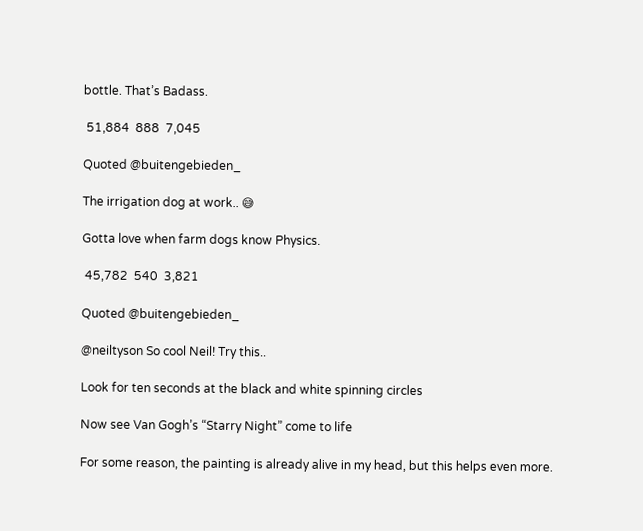bottle. That’s Badass.

 51,884  888  7,045

Quoted @buitengebieden_

The irrigation dog at work.. 😅

Gotta love when farm dogs know Physics.

 45,782  540  3,821

Quoted @buitengebieden_

@neiltyson So cool Neil! Try this..

Look for ten seconds at the black and white spinning circles

Now see Van Gogh’s “Starry Night” come to life

For some reason, the painting is already alive in my head, but this helps even more.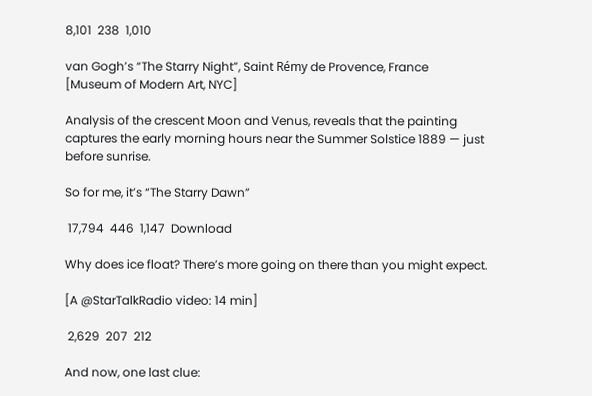8,101  238  1,010

van Gogh’s “The Starry Night”, Saint Rémy de Provence, France
[Museum of Modern Art, NYC]

Analysis of the crescent Moon and Venus, reveals that the painting captures the early morning hours near the Summer Solstice 1889 — just before sunrise.

So for me, it’s “The Starry Dawn”

 17,794  446  1,147  Download

Why does ice float? There’s more going on there than you might expect.

[A @StarTalkRadio video: 14 min]

 2,629  207  212

And now, one last clue: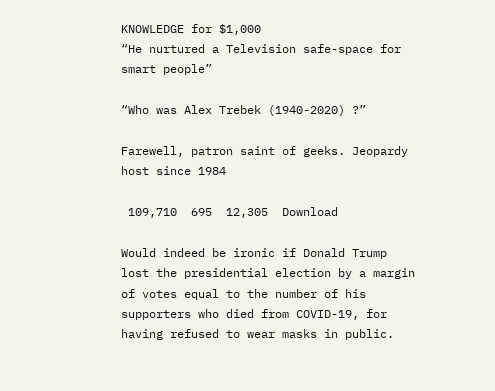KNOWLEDGE for $1,000
“He nurtured a Television safe-space for smart people”

“Who was Alex Trebek (1940-2020) ?”

Farewell, patron saint of geeks. Jeopardy host since 1984

 109,710  695  12,305  Download

Would indeed be ironic if Donald Trump lost the presidential election by a margin of votes equal to the number of his supporters who died from COVID-19, for having refused to wear masks in public.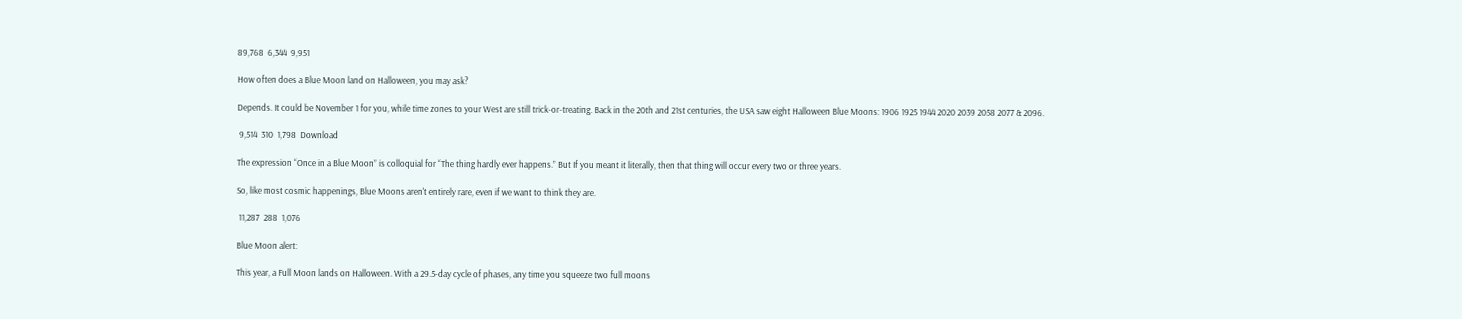89,768  6,344  9,951

How often does a Blue Moon land on Halloween, you may ask?

Depends. It could be November 1 for you, while time zones to your West are still trick-or-treating. Back in the 20th and 21st centuries, the USA saw eight Halloween Blue Moons: 1906 1925 1944 2020 2039 2058 2077 & 2096.

 9,514  310  1,798  Download

The expression “Once in a Blue Moon” is colloquial for “The thing hardly ever happens.” But If you meant it literally, then that thing will occur every two or three years.

So, like most cosmic happenings, Blue Moons aren't entirely rare, even if we want to think they are.

 11,287  288  1,076

Blue Moon alert:

This year, a Full Moon lands on Halloween. With a 29.5-day cycle of phases, any time you squeeze two full moons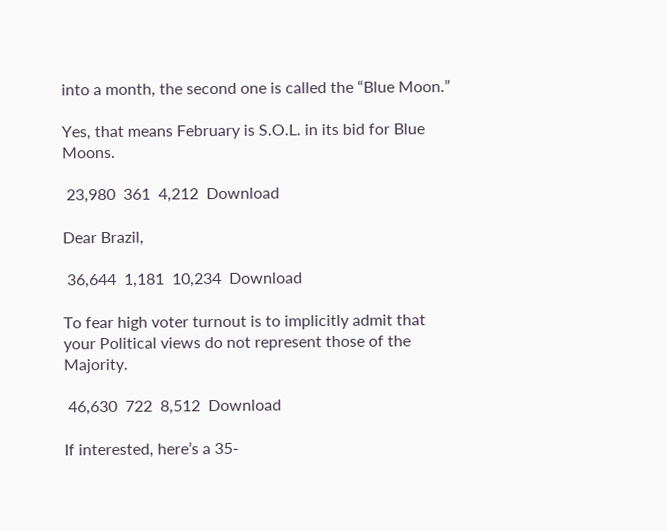into a month, the second one is called the “Blue Moon.”

Yes, that means February is S.O.L. in its bid for Blue Moons.

 23,980  361  4,212  Download

Dear Brazil,

 36,644  1,181  10,234  Download

To fear high voter turnout is to implicitly admit that your Political views do not represent those of the Majority.

 46,630  722  8,512  Download

If interested, here’s a 35-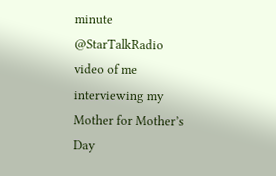minute @StarTalkRadio video of me interviewing my Mother for Mother’s Day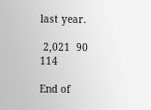last year.

 2,021  90  114

End of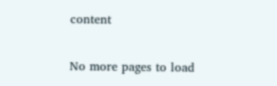content

No more pages to load